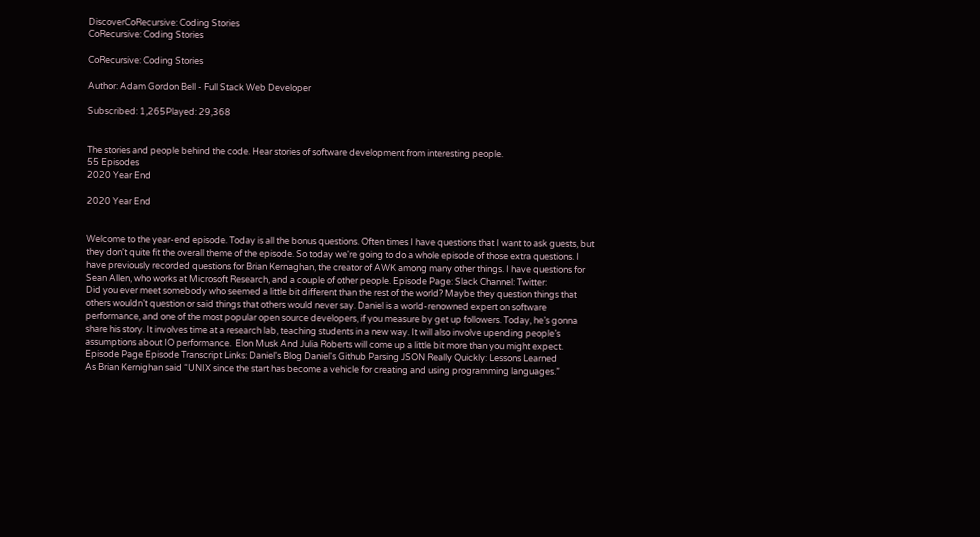DiscoverCoRecursive: Coding Stories
CoRecursive: Coding Stories

CoRecursive: Coding Stories

Author: Adam Gordon Bell - Full Stack Web Developer

Subscribed: 1,265Played: 29,368


The stories and people behind the code. Hear stories of software development from interesting people.
55 Episodes
2020 Year End

2020 Year End


Welcome to the year-end episode. Today is all the bonus questions. Often times I have questions that I want to ask guests, but they don't quite fit the overall theme of the episode. So today we're going to do a whole episode of those extra questions. I have previously recorded questions for Brian Kernaghan, the creator of AWK among many other things. I have questions for Sean Allen, who works at Microsoft Research, and a couple of other people. Episode Page: Slack Channel: Twitter:
Did you ever meet somebody who seemed a little bit different than the rest of the world? Maybe they question things that others wouldn’t question or said things that others would never say. Daniel is a world-renowned expert on software performance, and one of the most popular open source developers, if you measure by get up followers. Today, he’s gonna share his story. It involves time at a research lab, teaching students in a new way. It will also involve upending people’s assumptions about IO performance.  Elon Musk And Julia Roberts will come up a little bit more than you might expect. Episode Page Episode Transcript Links: Daniel's Blog Daniel's Github Parsing JSON Really Quickly: Lessons Learned
As Brian Kernighan said “UNIX since the start has become a vehicle for creating and using programming languages.”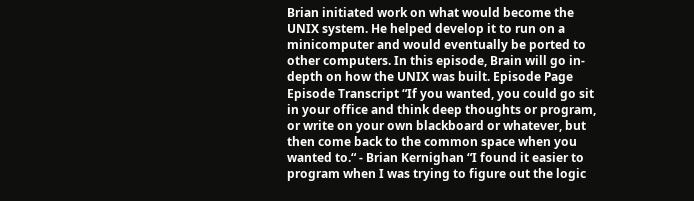Brian initiated work on what would become the UNIX system. He helped develop it to run on a minicomputer and would eventually be ported to other computers. In this episode, Brain will go in-depth on how the UNIX was built. Episode Page Episode Transcript “If you wanted, you could go sit in your office and think deep thoughts or program, or write on your own blackboard or whatever, but then come back to the common space when you wanted to.“ - Brian Kernighan “I found it easier to program when I was trying to figure out the logic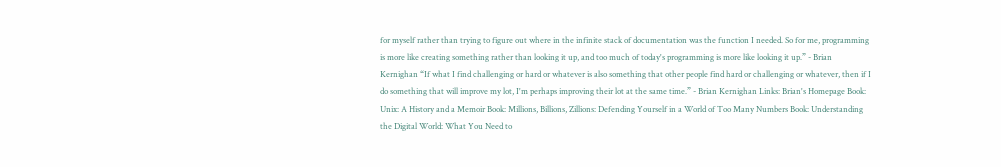for myself rather than trying to figure out where in the infinite stack of documentation was the function I needed. So for me, programming is more like creating something rather than looking it up, and too much of today's programming is more like looking it up.” - Brian Kernighan “If what I find challenging or hard or whatever is also something that other people find hard or challenging or whatever, then if I do something that will improve my lot, I'm perhaps improving their lot at the same time.” - Brian Kernighan Links: Brian's Homepage Book: Unix: A History and a Memoir Book: Millions, Billions, Zillions: Defending Yourself in a World of Too Many Numbers Book: Understanding the Digital World: What You Need to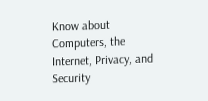Know about Computers, the Internet, Privacy, and Security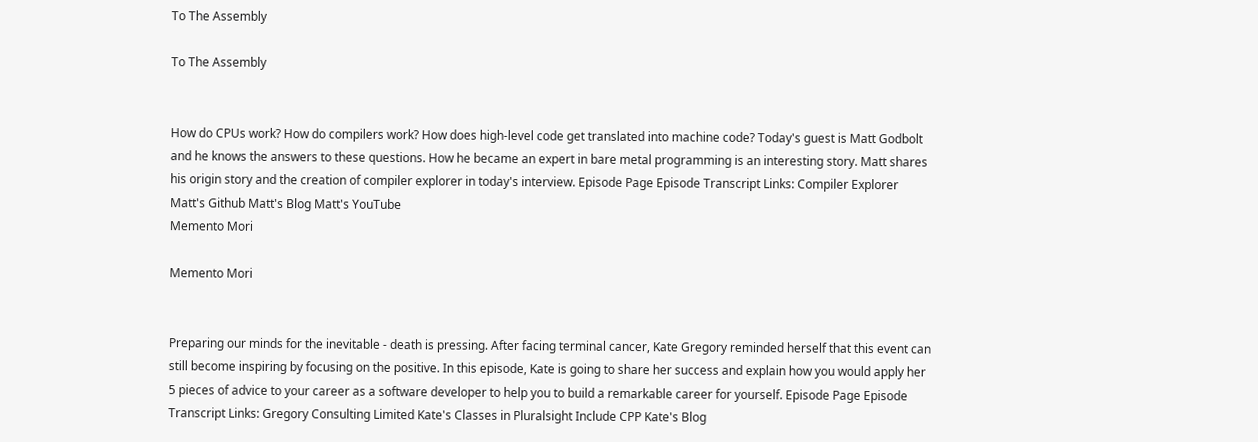To The Assembly

To The Assembly


How do CPUs work? How do compilers work? How does high-level code get translated into machine code? Today's guest is Matt Godbolt and he knows the answers to these questions. How he became an expert in bare metal programming is an interesting story. Matt shares his origin story and the creation of compiler explorer in today's interview. Episode Page Episode Transcript Links: Compiler Explorer Matt's Github Matt's Blog Matt's YouTube
Memento Mori

Memento Mori


Preparing our minds for the inevitable - death is pressing. After facing terminal cancer, Kate Gregory reminded herself that this event can still become inspiring by focusing on the positive. In this episode, Kate is going to share her success and explain how you would apply her 5 pieces of advice to your career as a software developer to help you to build a remarkable career for yourself. Episode Page Episode Transcript Links: Gregory Consulting Limited Kate's Classes in Pluralsight Include CPP Kate's Blog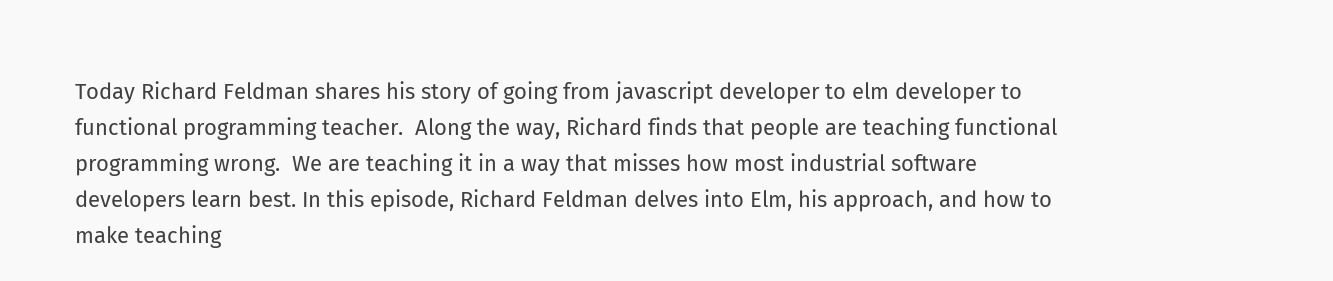Today Richard Feldman shares his story of going from javascript developer to elm developer to functional programming teacher.  Along the way, Richard finds that people are teaching functional programming wrong.  We are teaching it in a way that misses how most industrial software developers learn best. In this episode, Richard Feldman delves into Elm, his approach, and how to make teaching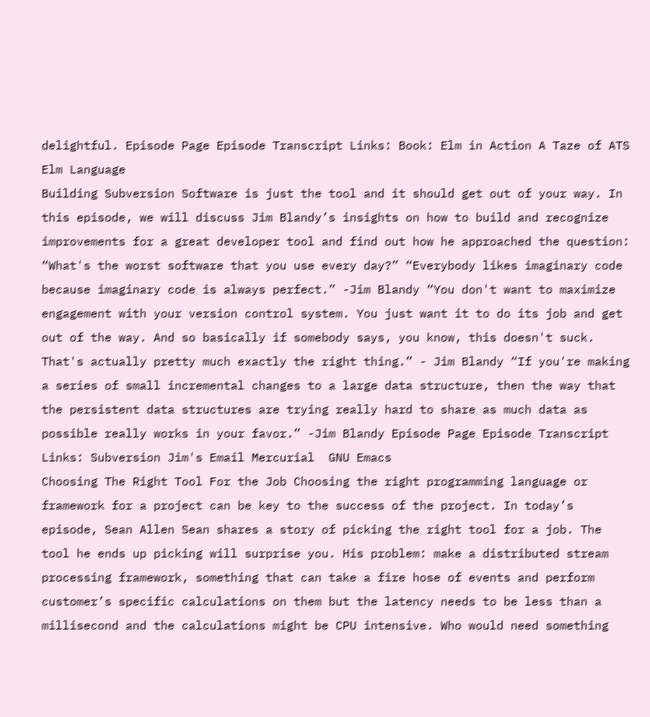delightful. Episode Page Episode Transcript Links: Book: Elm in Action A Taze of ATS Elm Language
Building Subversion Software is just the tool and it should get out of your way. In this episode, we will discuss Jim Blandy’s insights on how to build and recognize improvements for a great developer tool and find out how he approached the question: “What's the worst software that you use every day?” “Everybody likes imaginary code because imaginary code is always perfect.” -Jim Blandy “You don't want to maximize engagement with your version control system. You just want it to do its job and get out of the way. And so basically if somebody says, you know, this doesn't suck. That's actually pretty much exactly the right thing.” - Jim Blandy “If you're making a series of small incremental changes to a large data structure, then the way that the persistent data structures are trying really hard to share as much data as possible really works in your favor.” -Jim Blandy Episode Page Episode Transcript Links: Subversion Jim's Email Mercurial  GNU Emacs
Choosing The Right Tool For the Job Choosing the right programming language or framework for a project can be key to the success of the project. In today’s episode, Sean Allen Sean shares a story of picking the right tool for a job. The tool he ends up picking will surprise you. His problem: make a distributed stream processing framework, something that can take a fire hose of events and perform customer’s specific calculations on them but the latency needs to be less than a millisecond and the calculations might be CPU intensive. Who would need something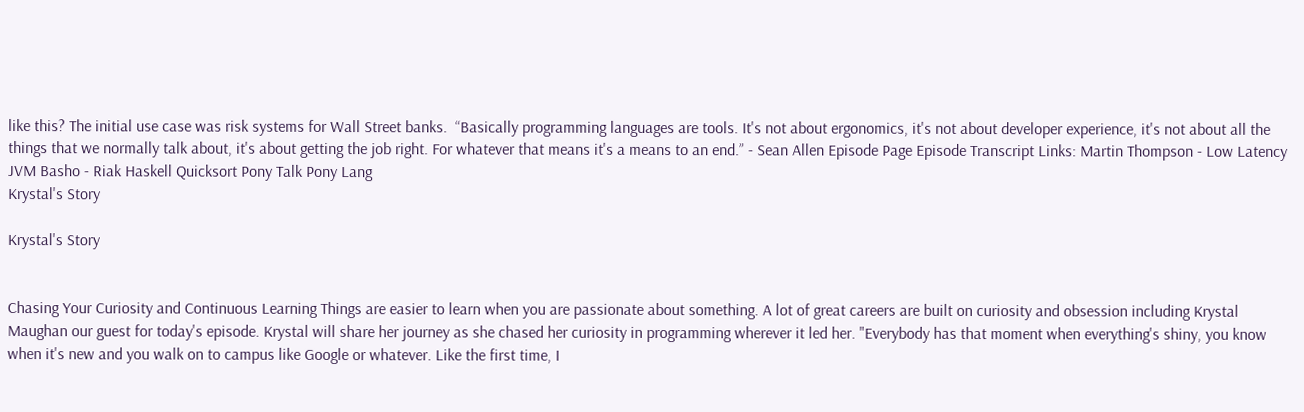like this? The initial use case was risk systems for Wall Street banks.  “Basically programming languages are tools. It's not about ergonomics, it's not about developer experience, it's not about all the things that we normally talk about, it's about getting the job right. For whatever that means it's a means to an end.” - Sean Allen Episode Page Episode Transcript Links: Martin Thompson - Low Latency JVM Basho - Riak Haskell Quicksort Pony Talk Pony Lang
Krystal's Story

Krystal's Story


Chasing Your Curiosity and Continuous Learning Things are easier to learn when you are passionate about something. A lot of great careers are built on curiosity and obsession including Krystal Maughan our guest for today's episode. Krystal will share her journey as she chased her curiosity in programming wherever it led her. "Everybody has that moment when everything's shiny, you know when it's new and you walk on to campus like Google or whatever. Like the first time, I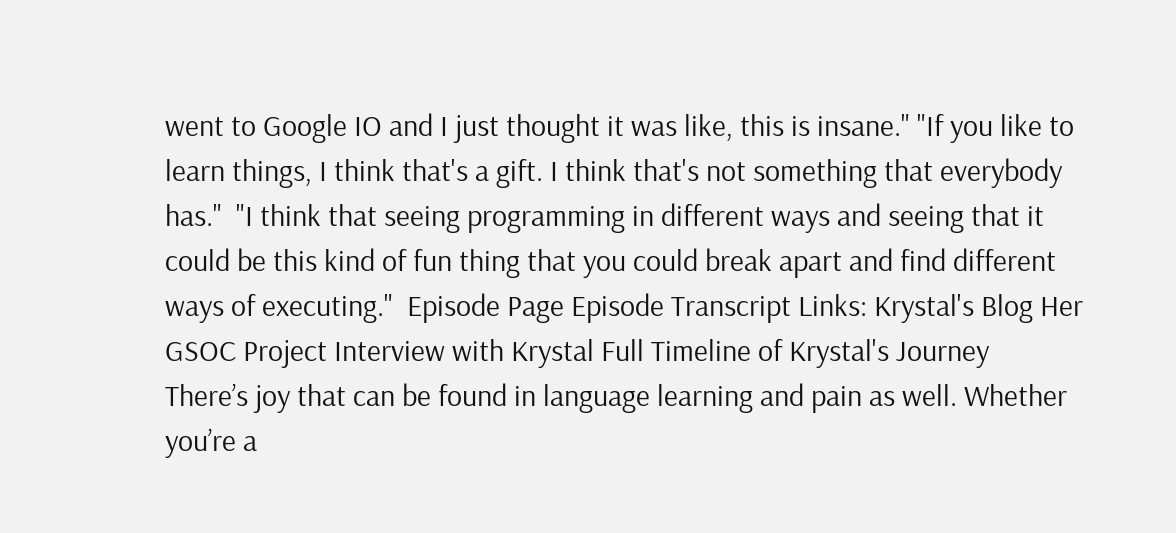went to Google IO and I just thought it was like, this is insane." "If you like to learn things, I think that's a gift. I think that's not something that everybody has."  "I think that seeing programming in different ways and seeing that it could be this kind of fun thing that you could break apart and find different ways of executing."  Episode Page Episode Transcript Links: Krystal's Blog Her GSOC Project Interview with Krystal Full Timeline of Krystal's Journey
There’s joy that can be found in language learning and pain as well. Whether you’re a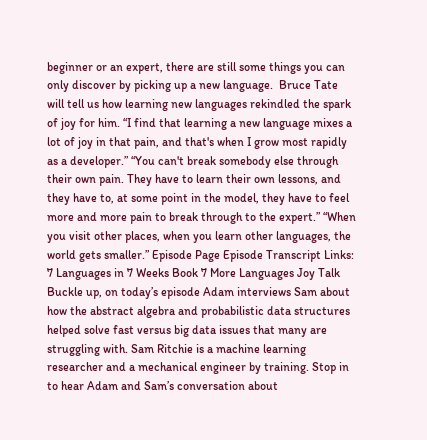beginner or an expert, there are still some things you can only discover by picking up a new language.  Bruce Tate will tell us how learning new languages rekindled the spark of joy for him. “I find that learning a new language mixes a lot of joy in that pain, and that's when I grow most rapidly as a developer.” “You can't break somebody else through their own pain. They have to learn their own lessons, and they have to, at some point in the model, they have to feel more and more pain to break through to the expert.” “When you visit other places, when you learn other languages, the world gets smaller.” Episode Page Episode Transcript Links: 7 Languages in 7 Weeks Book 7 More Languages Joy Talk
Buckle up, on today’s episode Adam interviews Sam about how the abstract algebra and probabilistic data structures helped solve fast versus big data issues that many are struggling with. Sam Ritchie is a machine learning researcher and a mechanical engineer by training. Stop in to hear Adam and Sam’s conversation about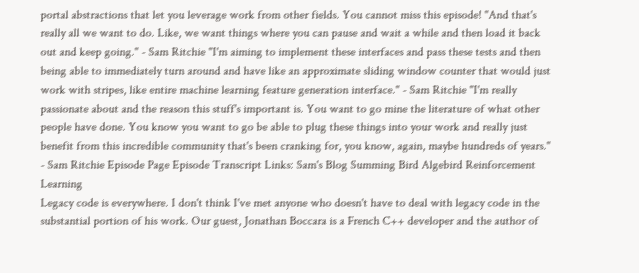portal abstractions that let you leverage work from other fields. You cannot miss this episode! "And that's really all we want to do. Like, we want things where you can pause and wait a while and then load it back out and keep going." - Sam Ritchie "I'm aiming to implement these interfaces and pass these tests and then being able to immediately turn around and have like an approximate sliding window counter that would just work with stripes, like entire machine learning feature generation interface." - Sam Ritchie "I'm really passionate about and the reason this stuff's important is. You want to go mine the literature of what other people have done. You know you want to go be able to plug these things into your work and really just benefit from this incredible community that's been cranking for, you know, again, maybe hundreds of years." - Sam Ritchie Episode Page Episode Transcript Links: Sam's Blog Summing Bird Algebird Reinforcement Learning
Legacy code is everywhere. I don't think I've met anyone who doesn't have to deal with legacy code in the substantial portion of his work. Our guest, Jonathan Boccara is a French C++ developer and the author of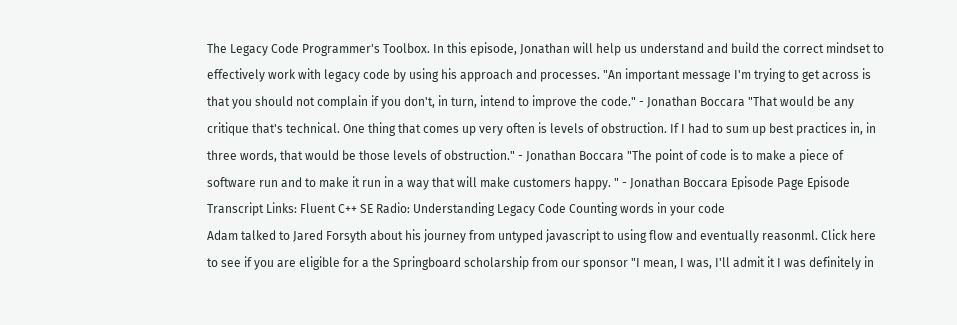The Legacy Code Programmer's Toolbox. In this episode, Jonathan will help us understand and build the correct mindset to effectively work with legacy code by using his approach and processes. "An important message I'm trying to get across is that you should not complain if you don't, in turn, intend to improve the code." - Jonathan Boccara "That would be any critique that's technical. One thing that comes up very often is levels of obstruction. If I had to sum up best practices in, in three words, that would be those levels of obstruction." - Jonathan Boccara "The point of code is to make a piece of software run and to make it run in a way that will make customers happy. " - Jonathan Boccara Episode Page Episode Transcript Links: Fluent C++ SE Radio: Understanding Legacy Code Counting words in your code
Adam talked to Jared Forsyth about his journey from untyped javascript to using flow and eventually reasonml. Click here to see if you are eligible for a the Springboard scholarship from our sponsor "I mean, I was, I'll admit it I was definitely in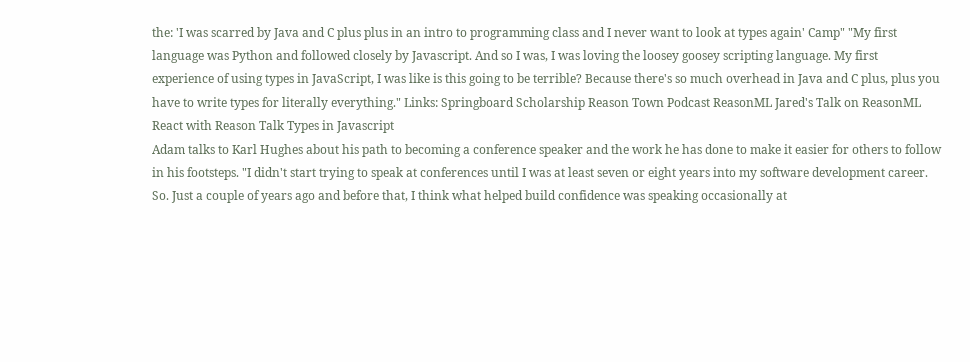the: 'I was scarred by Java and C plus plus in an intro to programming class and I never want to look at types again' Camp" "My first language was Python and followed closely by Javascript. And so I was, I was loving the loosey goosey scripting language. My first experience of using types in JavaScript, I was like is this going to be terrible? Because there's so much overhead in Java and C plus, plus you have to write types for literally everything." Links: Springboard Scholarship Reason Town Podcast ReasonML Jared's Talk on ReasonML React with Reason Talk Types in Javascript
Adam talks to Karl Hughes about his path to becoming a conference speaker and the work he has done to make it easier for others to follow in his footsteps. "I didn't start trying to speak at conferences until I was at least seven or eight years into my software development career. So. Just a couple of years ago and before that, I think what helped build confidence was speaking occasionally at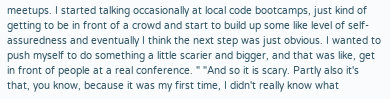meetups. I started talking occasionally at local code bootcamps, just kind of getting to be in front of a crowd and start to build up some like level of self-assuredness and eventually I think the next step was just obvious. I wanted to push myself to do something a little scarier and bigger, and that was like, get in front of people at a real conference. " "And so it is scary. Partly also it's that, you know, because it was my first time, I didn't really know what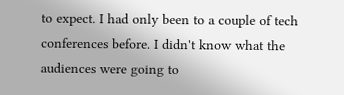to expect. I had only been to a couple of tech conferences before. I didn't know what the audiences were going to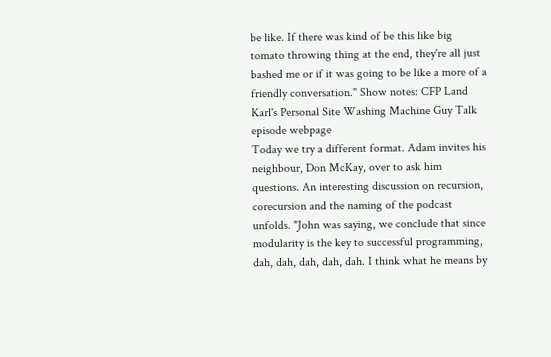be like. If there was kind of be this like big tomato throwing thing at the end, they're all just bashed me or if it was going to be like a more of a friendly conversation." Show notes: CFP Land Karl's Personal Site Washing Machine Guy Talk episode webpage
Today we try a different format. Adam invites his neighbour, Don McKay, over to ask him questions. An interesting discussion on recursion, corecursion and the naming of the podcast unfolds. "John was saying, we conclude that since modularity is the key to successful programming, dah, dah, dah, dah, dah. I think what he means by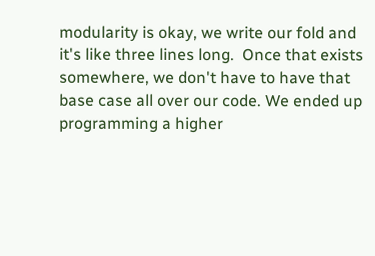modularity is okay, we write our fold and it's like three lines long.  Once that exists somewhere, we don't have to have that base case all over our code. We ended up programming a higher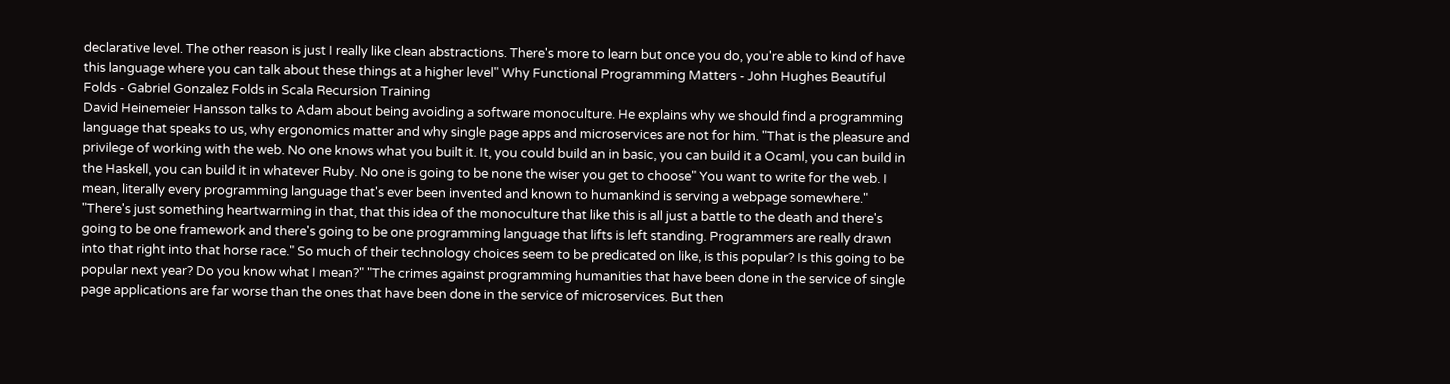declarative level. The other reason is just I really like clean abstractions. There's more to learn but once you do, you're able to kind of have this language where you can talk about these things at a higher level" Why Functional Programming Matters - John Hughes Beautiful Folds - Gabriel Gonzalez Folds in Scala Recursion Training
David Heinemeier Hansson talks to Adam about being avoiding a software monoculture. He explains why we should find a programming language that speaks to us, why ergonomics matter and why single page apps and microservices are not for him. "That is the pleasure and privilege of working with the web. No one knows what you built it. It, you could build an in basic, you can build it a Ocaml, you can build in the Haskell, you can build it in whatever Ruby. No one is going to be none the wiser you get to choose" You want to write for the web. I mean, literally every programming language that's ever been invented and known to humankind is serving a webpage somewhere." "There's just something heartwarming in that, that this idea of the monoculture that like this is all just a battle to the death and there's going to be one framework and there's going to be one programming language that lifts is left standing. Programmers are really drawn into that right into that horse race." So much of their technology choices seem to be predicated on like, is this popular? Is this going to be popular next year? Do you know what I mean?" "The crimes against programming humanities that have been done in the service of single page applications are far worse than the ones that have been done in the service of microservices. But then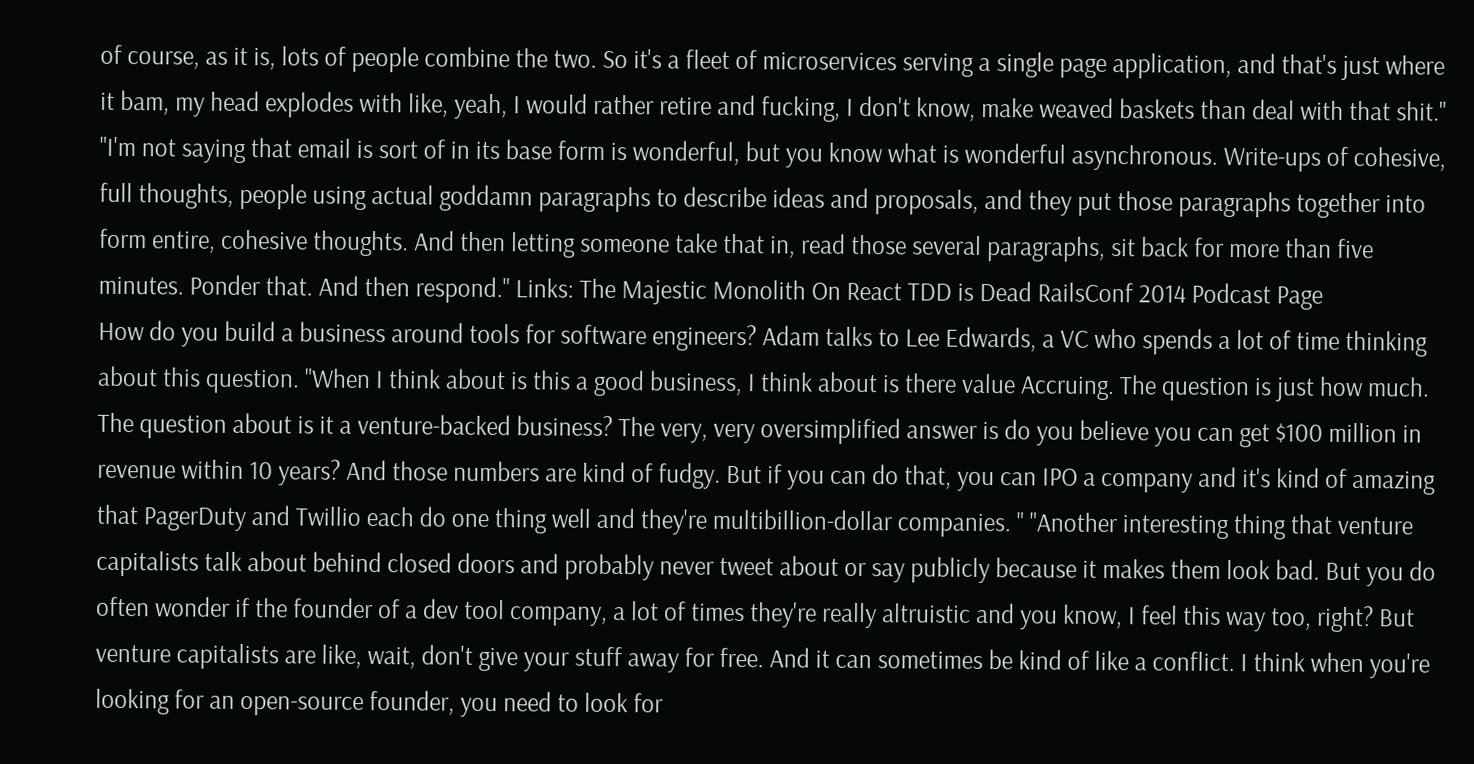of course, as it is, lots of people combine the two. So it's a fleet of microservices serving a single page application, and that's just where it bam, my head explodes with like, yeah, I would rather retire and fucking, I don't know, make weaved baskets than deal with that shit." "I'm not saying that email is sort of in its base form is wonderful, but you know what is wonderful asynchronous. Write-ups of cohesive, full thoughts, people using actual goddamn paragraphs to describe ideas and proposals, and they put those paragraphs together into form entire, cohesive thoughts. And then letting someone take that in, read those several paragraphs, sit back for more than five minutes. Ponder that. And then respond." Links: The Majestic Monolith On React TDD is Dead RailsConf 2014 Podcast Page
How do you build a business around tools for software engineers? Adam talks to Lee Edwards, a VC who spends a lot of time thinking about this question. "When I think about is this a good business, I think about is there value Accruing. The question is just how much. The question about is it a venture-backed business? The very, very oversimplified answer is do you believe you can get $100 million in revenue within 10 years? And those numbers are kind of fudgy. But if you can do that, you can IPO a company and it's kind of amazing that PagerDuty and Twillio each do one thing well and they're multibillion-dollar companies. " "Another interesting thing that venture capitalists talk about behind closed doors and probably never tweet about or say publicly because it makes them look bad. But you do often wonder if the founder of a dev tool company, a lot of times they're really altruistic and you know, I feel this way too, right? But venture capitalists are like, wait, don't give your stuff away for free. And it can sometimes be kind of like a conflict. I think when you're looking for an open-source founder, you need to look for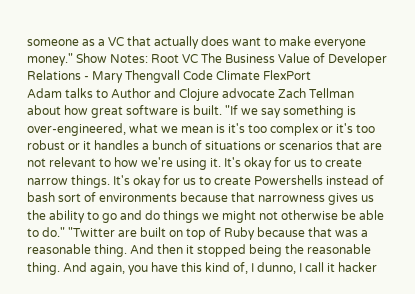someone as a VC that actually does want to make everyone money." Show Notes: Root VC The Business Value of Developer Relations - Mary Thengvall Code Climate FlexPort
Adam talks to Author and Clojure advocate Zach Tellman about how great software is built. "If we say something is over-engineered, what we mean is it's too complex or it's too robust or it handles a bunch of situations or scenarios that are not relevant to how we're using it. It's okay for us to create narrow things. It's okay for us to create Powershells instead of bash sort of environments because that narrowness gives us the ability to go and do things we might not otherwise be able to do." "Twitter are built on top of Ruby because that was a reasonable thing. And then it stopped being the reasonable thing. And again, you have this kind of, I dunno, I call it hacker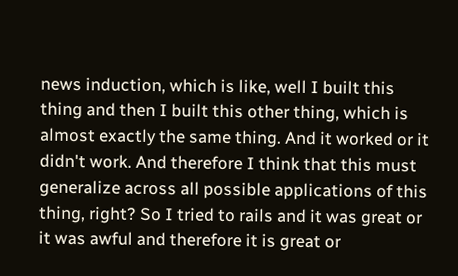news induction, which is like, well I built this thing and then I built this other thing, which is almost exactly the same thing. And it worked or it didn't work. And therefore I think that this must generalize across all possible applications of this thing, right? So I tried to rails and it was great or it was awful and therefore it is great or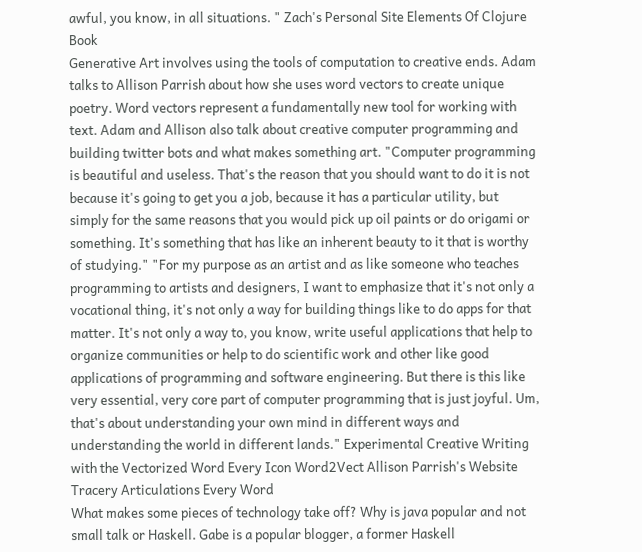awful, you know, in all situations. " Zach's Personal Site Elements Of Clojure Book
Generative Art involves using the tools of computation to creative ends. Adam talks to Allison Parrish about how she uses word vectors to create unique poetry. Word vectors represent a fundamentally new tool for working with text. Adam and Allison also talk about creative computer programming and building twitter bots and what makes something art. "Computer programming is beautiful and useless. That's the reason that you should want to do it is not because it's going to get you a job, because it has a particular utility, but simply for the same reasons that you would pick up oil paints or do origami or something. It's something that has like an inherent beauty to it that is worthy of studying." "For my purpose as an artist and as like someone who teaches programming to artists and designers, I want to emphasize that it's not only a vocational thing, it's not only a way for building things like to do apps for that matter. It's not only a way to, you know, write useful applications that help to organize communities or help to do scientific work and other like good applications of programming and software engineering. But there is this like very essential, very core part of computer programming that is just joyful. Um, that's about understanding your own mind in different ways and understanding the world in different lands." Experimental Creative Writing with the Vectorized Word Every Icon Word2Vect Allison Parrish's Website Tracery Articulations Every Word
What makes some pieces of technology take off? Why is java popular and not small talk or Haskell. Gabe is a popular blogger, a former Haskell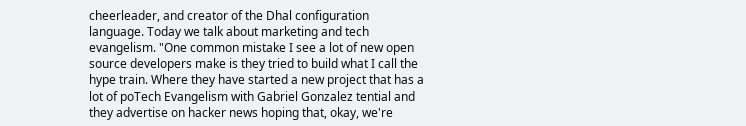cheerleader, and creator of the Dhal configuration language. Today we talk about marketing and tech evangelism. "One common mistake I see a lot of new open source developers make is they tried to build what I call the hype train. Where they have started a new project that has a lot of poTech Evangelism with Gabriel Gonzalez tential and they advertise on hacker news hoping that, okay, we're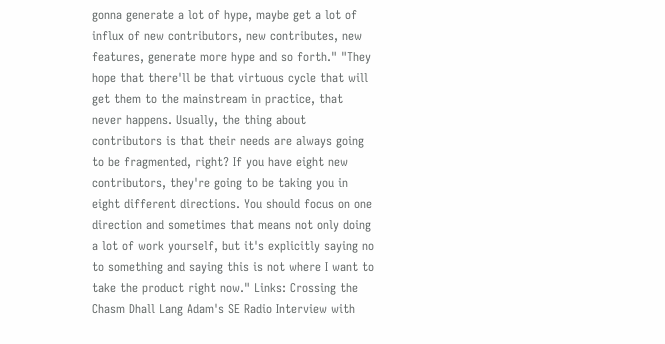gonna generate a lot of hype, maybe get a lot of influx of new contributors, new contributes, new features, generate more hype and so forth." "They hope that there'll be that virtuous cycle that will get them to the mainstream in practice, that never happens. Usually, the thing about contributors is that their needs are always going to be fragmented, right? If you have eight new contributors, they're going to be taking you in eight different directions. You should focus on one direction and sometimes that means not only doing a lot of work yourself, but it's explicitly saying no to something and saying this is not where I want to take the product right now." Links: Crossing the Chasm Dhall Lang Adam's SE Radio Interview with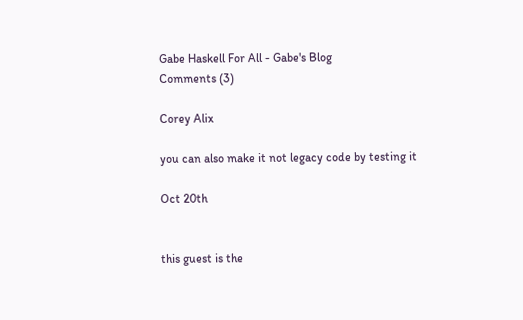Gabe Haskell For All - Gabe's Blog
Comments (3)

Corey Alix

you can also make it not legacy code by testing it

Oct 20th


this guest is the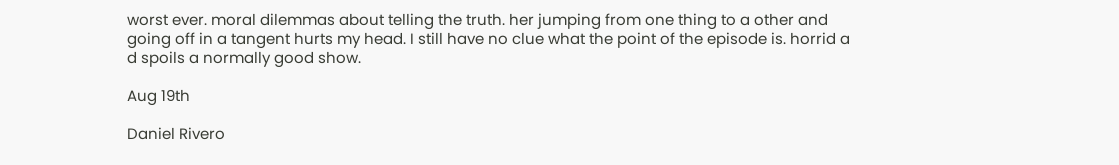worst ever. moral dilemmas about telling the truth. her jumping from one thing to a other and going off in a tangent hurts my head. I still have no clue what the point of the episode is. horrid a d spoils a normally good show.

Aug 19th

Daniel Rivero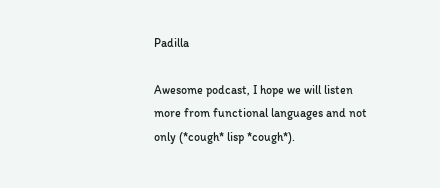Padilla

Awesome podcast, I hope we will listen more from functional languages and not only (*cough* lisp *cough*).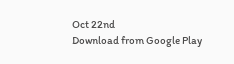Oct 22nd
Download from Google Play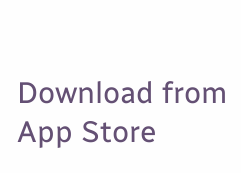Download from App Store